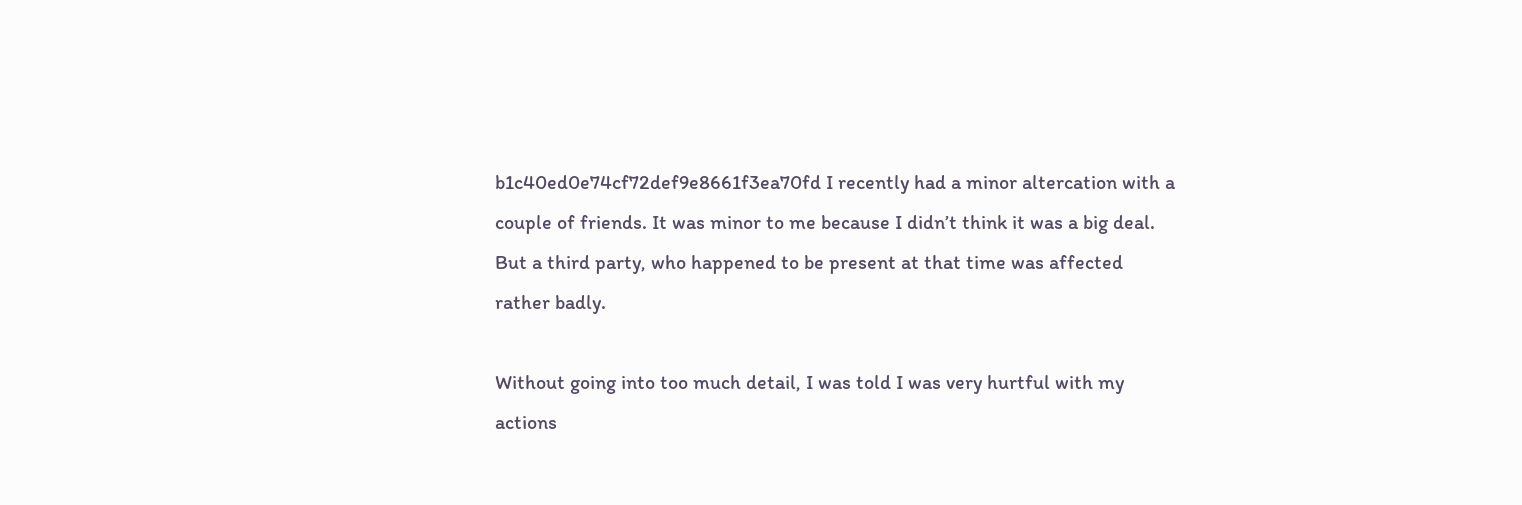b1c40ed0e74cf72def9e8661f3ea70fd I recently had a minor altercation with a couple of friends. It was minor to me because I didn’t think it was a big deal. But a third party, who happened to be present at that time was affected rather badly.

Without going into too much detail, I was told I was very hurtful with my actions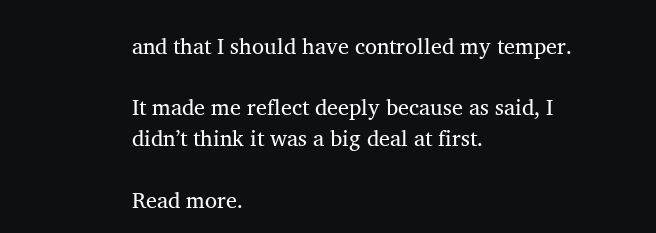and that I should have controlled my temper.

It made me reflect deeply because as said, I didn’t think it was a big deal at first.

Read more.